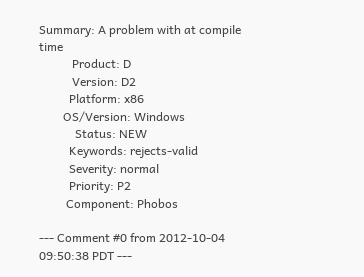Summary: A problem with at compile time
           Product: D
           Version: D2
          Platform: x86
        OS/Version: Windows
            Status: NEW
          Keywords: rejects-valid
          Severity: normal
          Priority: P2
         Component: Phobos

--- Comment #0 from 2012-10-04 09:50:38 PDT ---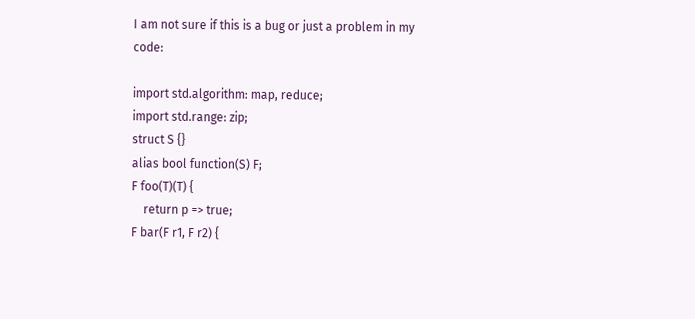I am not sure if this is a bug or just a problem in my code:

import std.algorithm: map, reduce;
import std.range: zip;
struct S {}
alias bool function(S) F;
F foo(T)(T) {
    return p => true;
F bar(F r1, F r2) {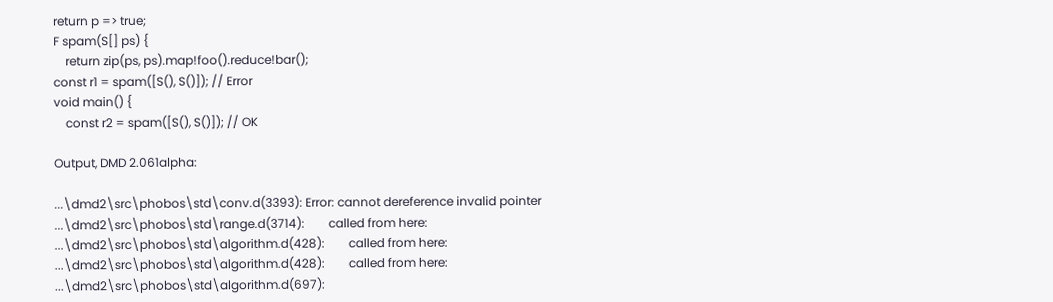return p => true;
F spam(S[] ps) {
    return zip(ps, ps).map!foo().reduce!bar();
const r1 = spam([S(), S()]); // Error
void main() {
    const r2 = spam([S(), S()]); // OK

Output, DMD 2.061alpha:

...\dmd2\src\phobos\std\conv.d(3393): Error: cannot dereference invalid pointer
...\dmd2\src\phobos\std\range.d(3714):        called from here:
...\dmd2\src\phobos\std\algorithm.d(428):        called from here:
...\dmd2\src\phobos\std\algorithm.d(428):        called from here:
...\dmd2\src\phobos\std\algorithm.d(697):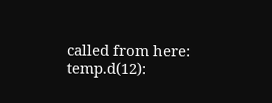called from here:
temp.d(12):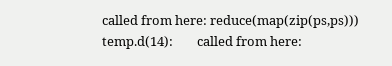called from here: reduce(map(zip(ps,ps)))
temp.d(14):        called from here: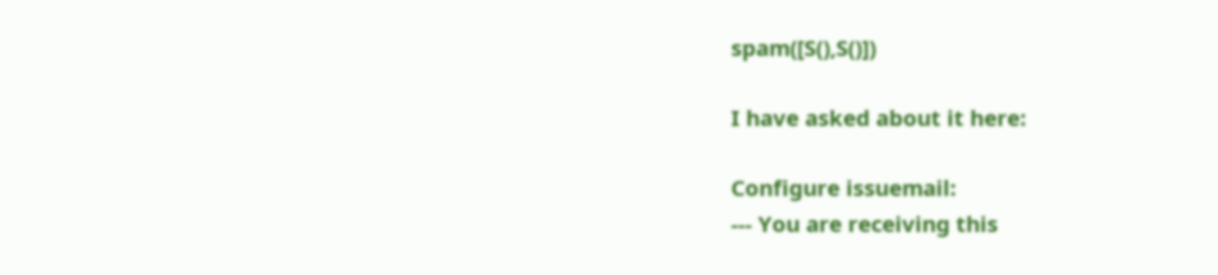spam([S(),S()])

I have asked about it here:

Configure issuemail:
--- You are receiving this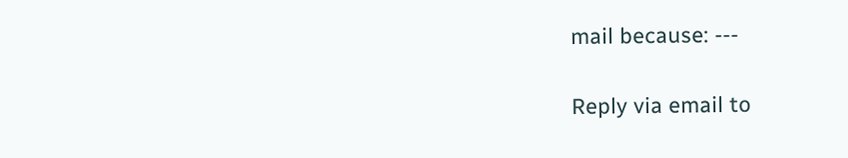mail because: ---

Reply via email to